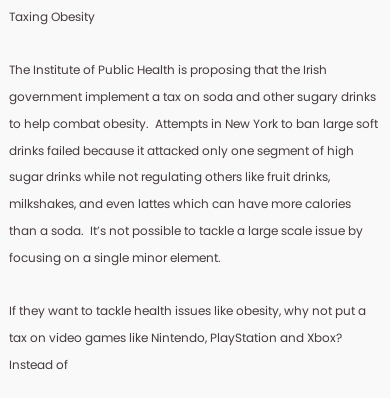Taxing Obesity

The Institute of Public Health is proposing that the Irish government implement a tax on soda and other sugary drinks to help combat obesity.  Attempts in New York to ban large soft drinks failed because it attacked only one segment of high sugar drinks while not regulating others like fruit drinks, milkshakes, and even lattes which can have more calories than a soda.  It’s not possible to tackle a large scale issue by focusing on a single minor element.

If they want to tackle health issues like obesity, why not put a tax on video games like Nintendo, PlayStation and Xbox?  Instead of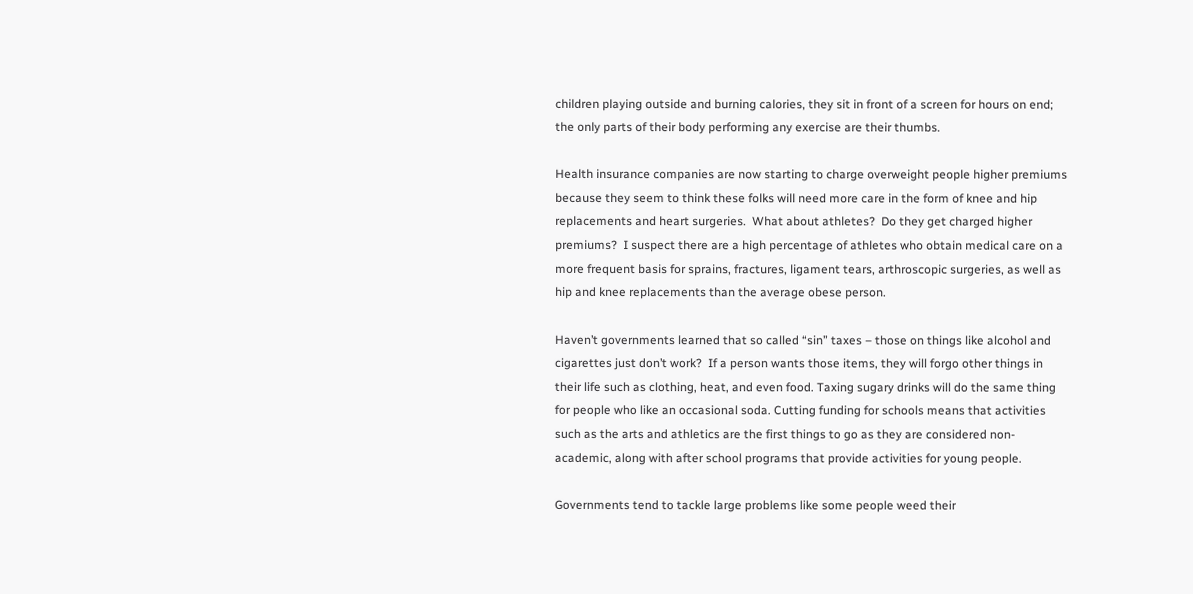children playing outside and burning calories, they sit in front of a screen for hours on end; the only parts of their body performing any exercise are their thumbs.

Health insurance companies are now starting to charge overweight people higher premiums because they seem to think these folks will need more care in the form of knee and hip replacements and heart surgeries.  What about athletes?  Do they get charged higher premiums?  I suspect there are a high percentage of athletes who obtain medical care on a more frequent basis for sprains, fractures, ligament tears, arthroscopic surgeries, as well as hip and knee replacements than the average obese person.

Haven’t governments learned that so called “sin” taxes – those on things like alcohol and cigarettes just don’t work?  If a person wants those items, they will forgo other things in their life such as clothing, heat, and even food. Taxing sugary drinks will do the same thing for people who like an occasional soda. Cutting funding for schools means that activities such as the arts and athletics are the first things to go as they are considered non-academic, along with after school programs that provide activities for young people.

Governments tend to tackle large problems like some people weed their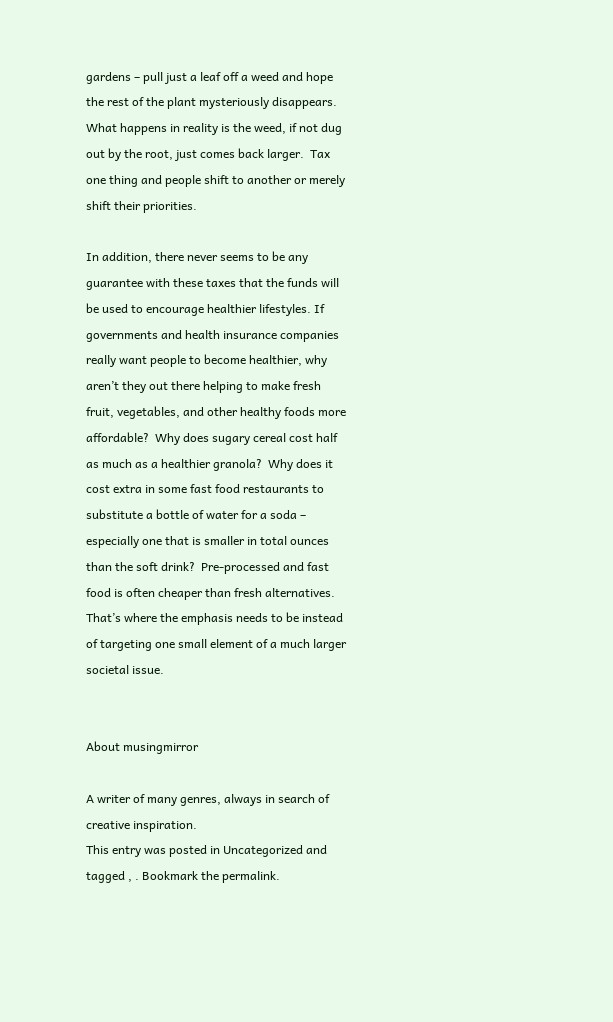gardens – pull just a leaf off a weed and hope the rest of the plant mysteriously disappears.  What happens in reality is the weed, if not dug out by the root, just comes back larger.  Tax one thing and people shift to another or merely shift their priorities.

In addition, there never seems to be any guarantee with these taxes that the funds will be used to encourage healthier lifestyles. If governments and health insurance companies really want people to become healthier, why aren’t they out there helping to make fresh fruit, vegetables, and other healthy foods more affordable?  Why does sugary cereal cost half as much as a healthier granola?  Why does it cost extra in some fast food restaurants to substitute a bottle of water for a soda – especially one that is smaller in total ounces than the soft drink?  Pre-processed and fast food is often cheaper than fresh alternatives.  That’s where the emphasis needs to be instead of targeting one small element of a much larger societal issue.


About musingmirror

A writer of many genres, always in search of creative inspiration.
This entry was posted in Uncategorized and tagged , . Bookmark the permalink.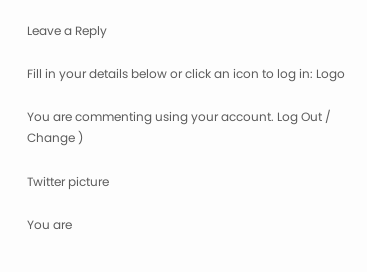Leave a Reply

Fill in your details below or click an icon to log in: Logo

You are commenting using your account. Log Out /  Change )

Twitter picture

You are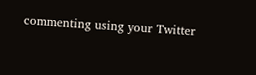commenting using your Twitter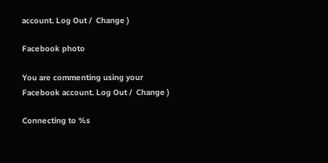account. Log Out /  Change )

Facebook photo

You are commenting using your Facebook account. Log Out /  Change )

Connecting to %s